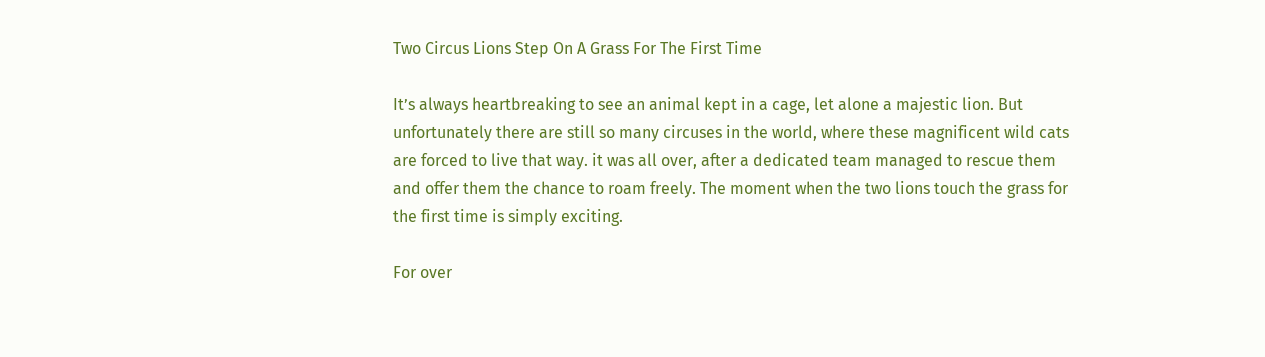Two Circus Lions Step On A Grass For The First Time

It’s always heartbreaking to see an animal kept in a cage, let alone a majestic lion. But unfortunately there are still so many circuses in the world, where these magnificent wild cats are forced to live that way. it was all over, after a dedicated team managed to rescue them and offer them the chance to roam freely. The moment when the two lions touch the grass for the first time is simply exciting.

For over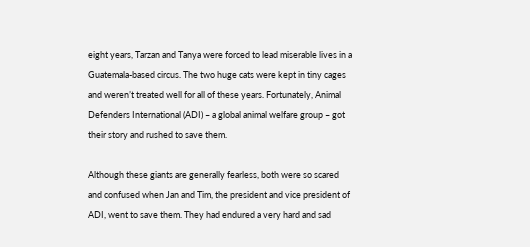eight years, Tarzan and Tanya were forced to lead miserable lives in a Guatemala-based circus. The two huge cats were kept in tiny cages and weren’t treated well for all of these years. Fortunately, Animal Defenders International (ADI) – a global animal welfare group – got their story and rushed to save them.

Although these giants are generally fearless, both were so scared and confused when Jan and Tim, the president and vice president of ADI, went to save them. They had endured a very hard and sad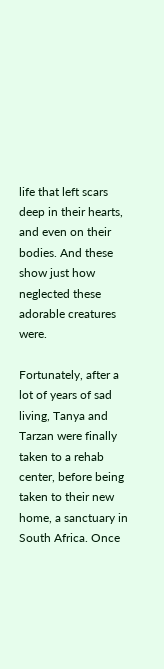life that left scars deep in their hearts, and even on their bodies. And these show just how neglected these adorable creatures were.

Fortunately, after a lot of years of sad living, Tanya and Tarzan were finally taken to a rehab center, before being taken to their new home, a sanctuary in South Africa. Once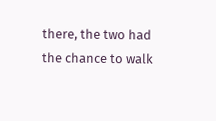there, the two had the chance to walk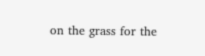on the grass for the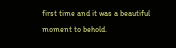first time and it was a beautiful moment to behold.